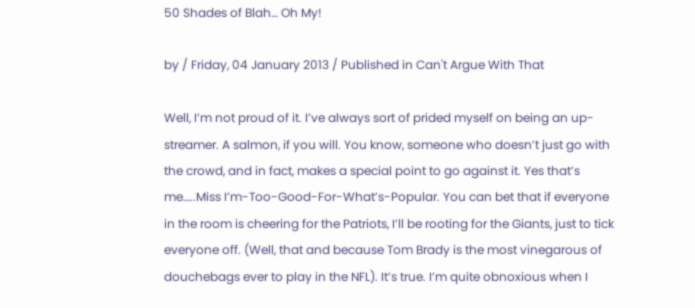50 Shades of Blah… Oh My!

by / Friday, 04 January 2013 / Published in Can't Argue With That

Well, I’m not proud of it. I’ve always sort of prided myself on being an up-streamer. A salmon, if you will. You know, someone who doesn’t just go with the crowd, and in fact, makes a special point to go against it. Yes that’s me…..Miss I’m-Too-Good-For-What’s-Popular. You can bet that if everyone in the room is cheering for the Patriots, I’ll be rooting for the Giants, just to tick everyone off. (Well, that and because Tom Brady is the most vinegarous of douchebags ever to play in the NFL). It’s true. I’m quite obnoxious when I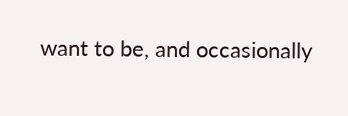want to be, and occasionally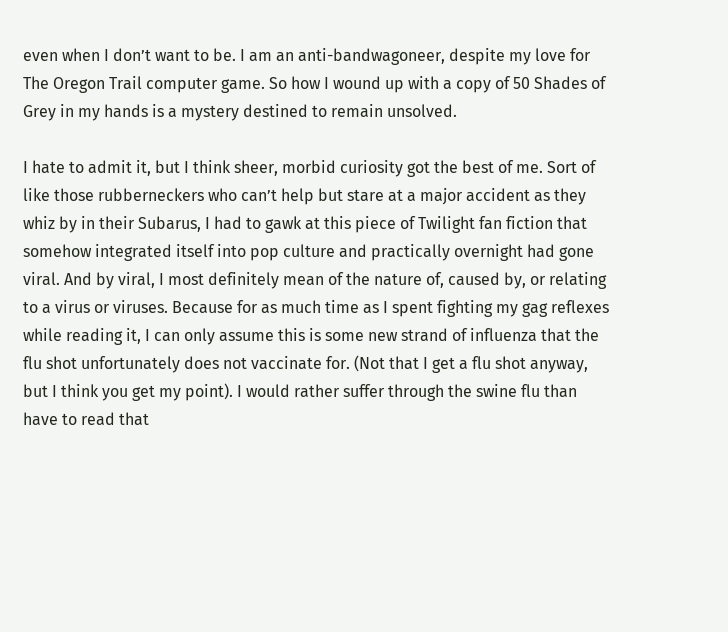even when I don’t want to be. I am an anti-bandwagoneer, despite my love for The Oregon Trail computer game. So how I wound up with a copy of 50 Shades of Grey in my hands is a mystery destined to remain unsolved.

I hate to admit it, but I think sheer, morbid curiosity got the best of me. Sort of like those rubberneckers who can’t help but stare at a major accident as they whiz by in their Subarus, I had to gawk at this piece of Twilight fan fiction that somehow integrated itself into pop culture and practically overnight had gone viral. And by viral, I most definitely mean of the nature of, caused by, or relating to a virus or viruses. Because for as much time as I spent fighting my gag reflexes while reading it, I can only assume this is some new strand of influenza that the flu shot unfortunately does not vaccinate for. (Not that I get a flu shot anyway, but I think you get my point). I would rather suffer through the swine flu than have to read that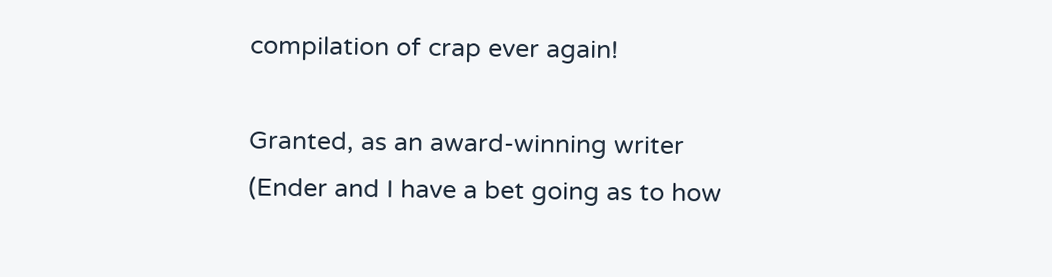compilation of crap ever again!

Granted, as an award-winning writer (Ender and I have a bet going as to how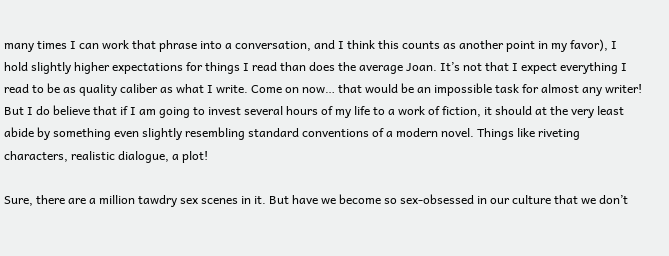many times I can work that phrase into a conversation, and I think this counts as another point in my favor), I hold slightly higher expectations for things I read than does the average Joan. It’s not that I expect everything I read to be as quality caliber as what I write. Come on now… that would be an impossible task for almost any writer! But I do believe that if I am going to invest several hours of my life to a work of fiction, it should at the very least abide by something even slightly resembling standard conventions of a modern novel. Things like riveting characters, realistic dialogue, a plot!

Sure, there are a million tawdry sex scenes in it. But have we become so sex-obsessed in our culture that we don’t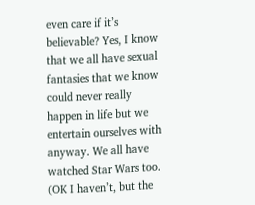even care if it’s believable? Yes, I know that we all have sexual fantasies that we know could never really happen in life but we entertain ourselves with anyway. We all have watched Star Wars too. (OK I haven’t, but the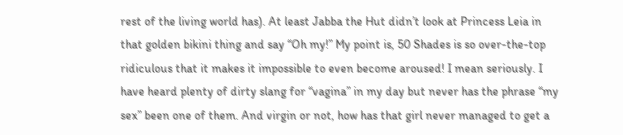rest of the living world has). At least Jabba the Hut didn’t look at Princess Leia in that golden bikini thing and say “Oh my!” My point is, 50 Shades is so over-the-top ridiculous that it makes it impossible to even become aroused! I mean seriously. I have heard plenty of dirty slang for “vagina” in my day but never has the phrase “my sex” been one of them. And virgin or not, how has that girl never managed to get a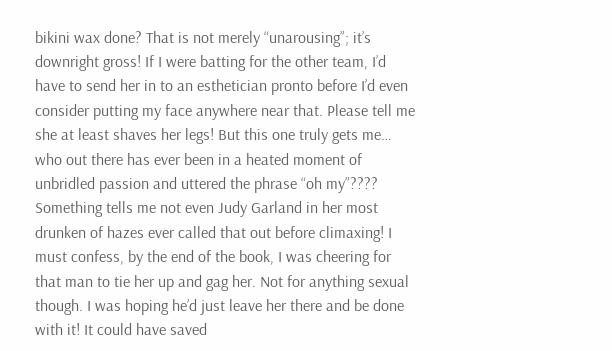bikini wax done? That is not merely “unarousing”; it’s downright gross! If I were batting for the other team, I’d have to send her in to an esthetician pronto before I’d even consider putting my face anywhere near that. Please tell me she at least shaves her legs! But this one truly gets me… who out there has ever been in a heated moment of unbridled passion and uttered the phrase “oh my”???? Something tells me not even Judy Garland in her most drunken of hazes ever called that out before climaxing! I must confess, by the end of the book, I was cheering for that man to tie her up and gag her. Not for anything sexual though. I was hoping he’d just leave her there and be done with it! It could have saved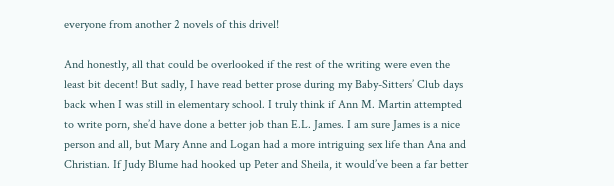everyone from another 2 novels of this drivel!

And honestly, all that could be overlooked if the rest of the writing were even the least bit decent! But sadly, I have read better prose during my Baby-Sitters’ Club days back when I was still in elementary school. I truly think if Ann M. Martin attempted to write porn, she’d have done a better job than E.L. James. I am sure James is a nice person and all, but Mary Anne and Logan had a more intriguing sex life than Ana and Christian. If Judy Blume had hooked up Peter and Sheila, it would’ve been a far better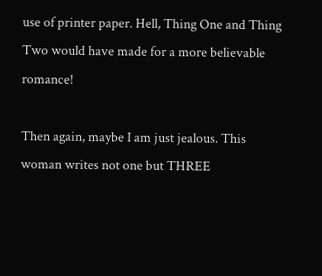use of printer paper. Hell, Thing One and Thing Two would have made for a more believable romance!

Then again, maybe I am just jealous. This woman writes not one but THREE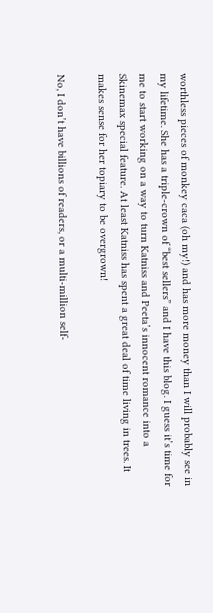worthless pieces of monkey caca (oh my!) and has more money than I will probably see in my lifetime. She has a triple-crown of “best sellers” and I have this blog. I guess it’s time for me to start working on a way to turn Katniss and Peeta’s innocent romance into a Skinemax special feature. At least Katniss has spent a great deal of time living in trees. It makes sense for her topiary to be overgrown!

No, I don’t have billions of readers, or a multi-million self-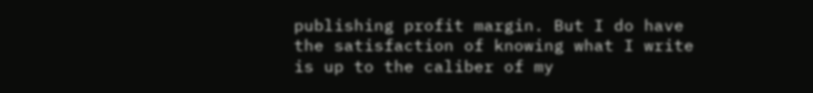publishing profit margin. But I do have the satisfaction of knowing what I write is up to the caliber of my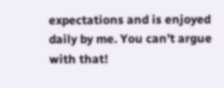expectations and is enjoyed daily by me. You can’t argue with that!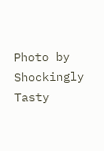Photo by Shockingly Tasty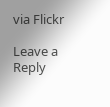via Flickr

Leave a Reply